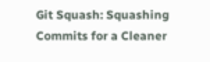Git Squash: Squashing Commits for a Cleaner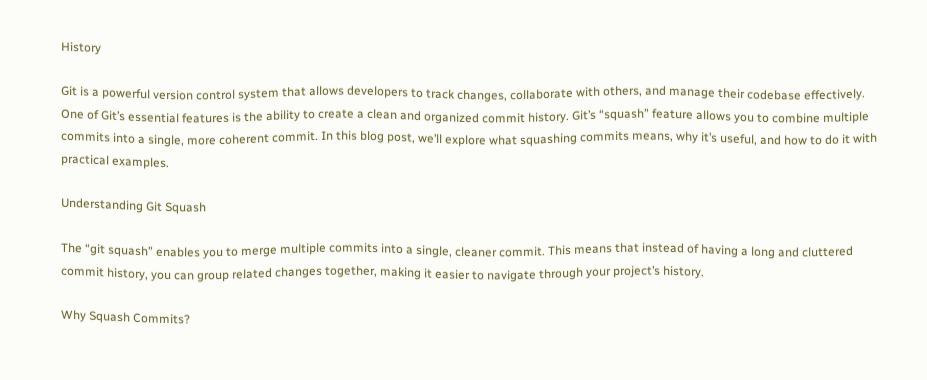History

Git is a powerful version control system that allows developers to track changes, collaborate with others, and manage their codebase effectively. One of Git’s essential features is the ability to create a clean and organized commit history. Git’s “squash” feature allows you to combine multiple commits into a single, more coherent commit. In this blog post, we’ll explore what squashing commits means, why it’s useful, and how to do it with practical examples.

Understanding Git Squash

The “git squash” enables you to merge multiple commits into a single, cleaner commit. This means that instead of having a long and cluttered commit history, you can group related changes together, making it easier to navigate through your project’s history.

Why Squash Commits?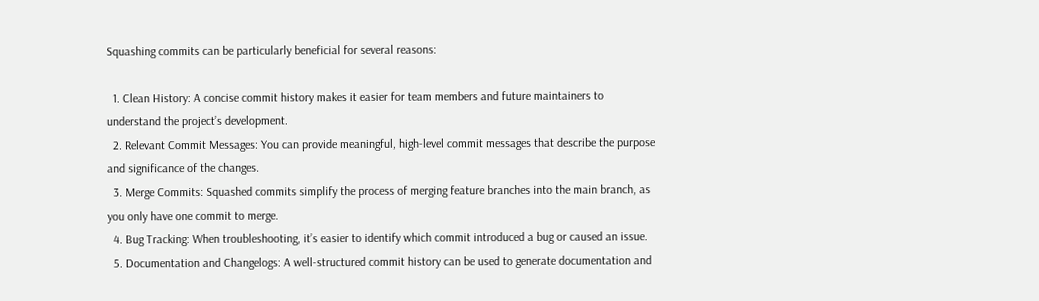Squashing commits can be particularly beneficial for several reasons:

  1. Clean History: A concise commit history makes it easier for team members and future maintainers to understand the project’s development.
  2. Relevant Commit Messages: You can provide meaningful, high-level commit messages that describe the purpose and significance of the changes.
  3. Merge Commits: Squashed commits simplify the process of merging feature branches into the main branch, as you only have one commit to merge.
  4. Bug Tracking: When troubleshooting, it’s easier to identify which commit introduced a bug or caused an issue.
  5. Documentation and Changelogs: A well-structured commit history can be used to generate documentation and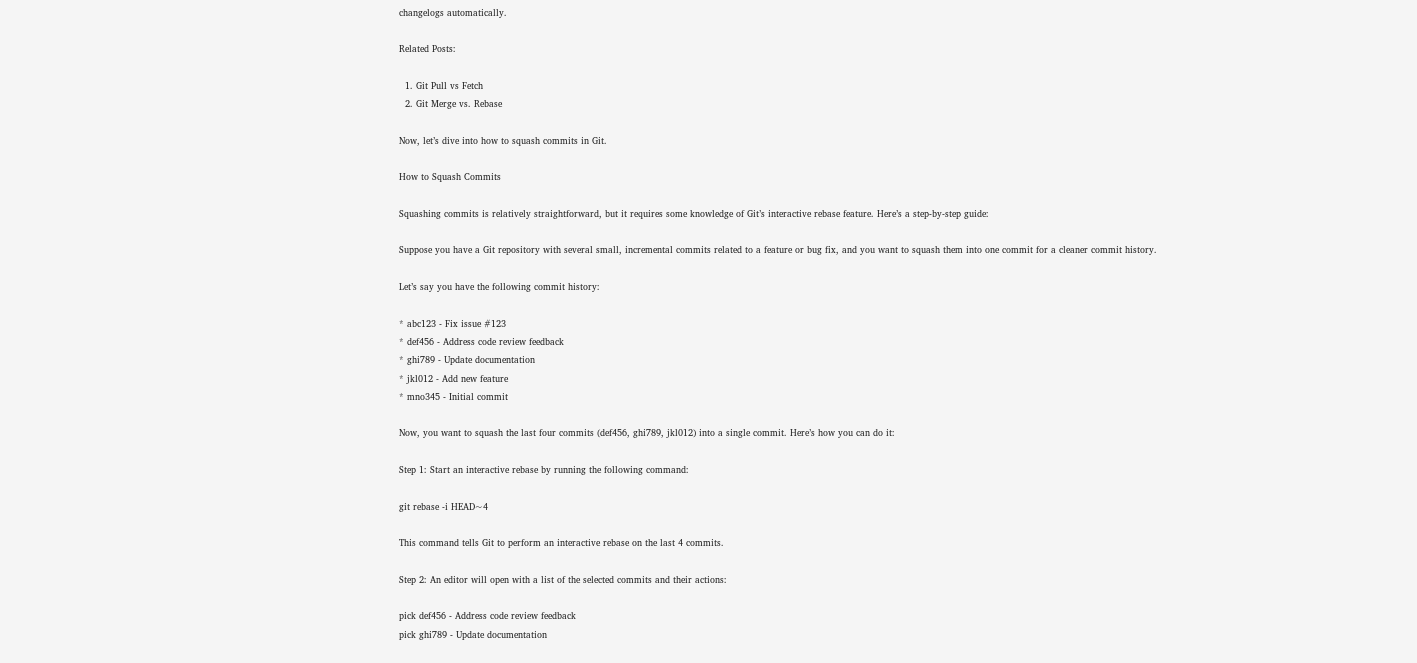changelogs automatically.

Related Posts:

  1. Git Pull vs Fetch
  2. Git Merge vs. Rebase

Now, let’s dive into how to squash commits in Git.

How to Squash Commits

Squashing commits is relatively straightforward, but it requires some knowledge of Git’s interactive rebase feature. Here’s a step-by-step guide:

Suppose you have a Git repository with several small, incremental commits related to a feature or bug fix, and you want to squash them into one commit for a cleaner commit history.

Let’s say you have the following commit history:

* abc123 - Fix issue #123
* def456 - Address code review feedback
* ghi789 - Update documentation
* jkl012 - Add new feature
* mno345 - Initial commit

Now, you want to squash the last four commits (def456, ghi789, jkl012) into a single commit. Here’s how you can do it:

Step 1: Start an interactive rebase by running the following command:

git rebase -i HEAD~4

This command tells Git to perform an interactive rebase on the last 4 commits.

Step 2: An editor will open with a list of the selected commits and their actions:

pick def456 - Address code review feedback
pick ghi789 - Update documentation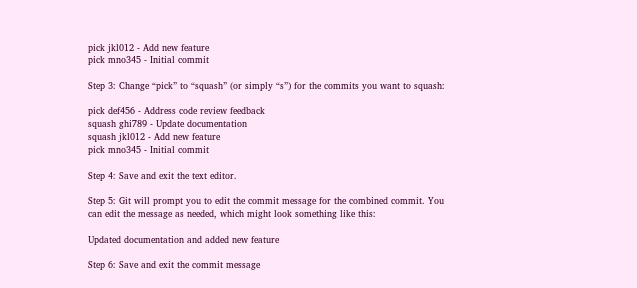pick jkl012 - Add new feature
pick mno345 - Initial commit

Step 3: Change “pick” to “squash” (or simply “s”) for the commits you want to squash:

pick def456 - Address code review feedback
squash ghi789 - Update documentation
squash jkl012 - Add new feature
pick mno345 - Initial commit

Step 4: Save and exit the text editor.

Step 5: Git will prompt you to edit the commit message for the combined commit. You can edit the message as needed, which might look something like this:

Updated documentation and added new feature

Step 6: Save and exit the commit message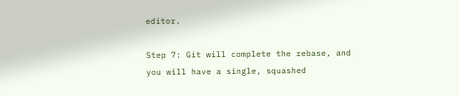editor.

Step 7: Git will complete the rebase, and you will have a single, squashed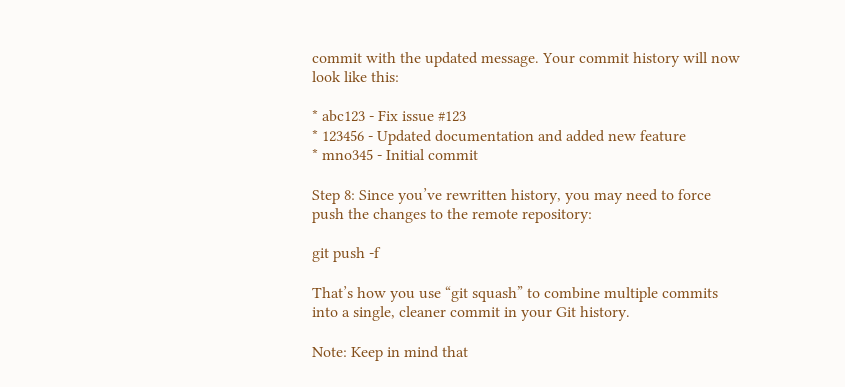commit with the updated message. Your commit history will now look like this:

* abc123 - Fix issue #123
* 123456 - Updated documentation and added new feature
* mno345 - Initial commit

Step 8: Since you’ve rewritten history, you may need to force push the changes to the remote repository:

git push -f

That’s how you use “git squash” to combine multiple commits into a single, cleaner commit in your Git history.

Note: Keep in mind that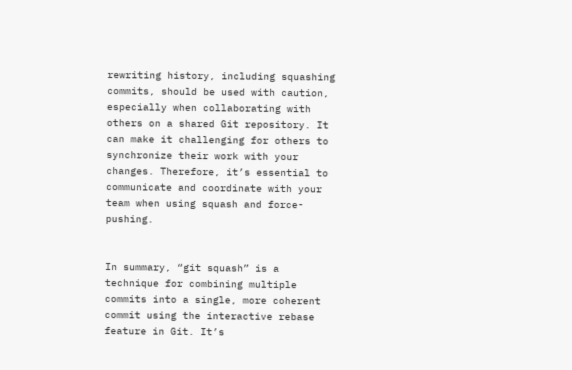rewriting history, including squashing commits, should be used with caution, especially when collaborating with others on a shared Git repository. It can make it challenging for others to synchronize their work with your changes. Therefore, it’s essential to communicate and coordinate with your team when using squash and force-pushing.


In summary, “git squash” is a technique for combining multiple commits into a single, more coherent commit using the interactive rebase feature in Git. It’s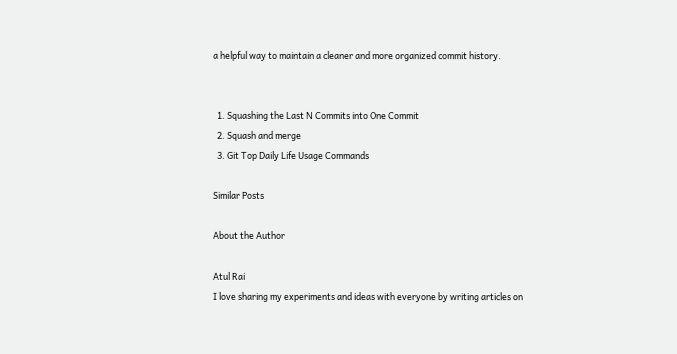a helpful way to maintain a cleaner and more organized commit history.


  1. Squashing the Last N Commits into One Commit
  2. Squash and merge
  3. Git Top Daily Life Usage Commands

Similar Posts

About the Author

Atul Rai
I love sharing my experiments and ideas with everyone by writing articles on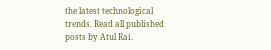the latest technological trends. Read all published posts by Atul Rai.